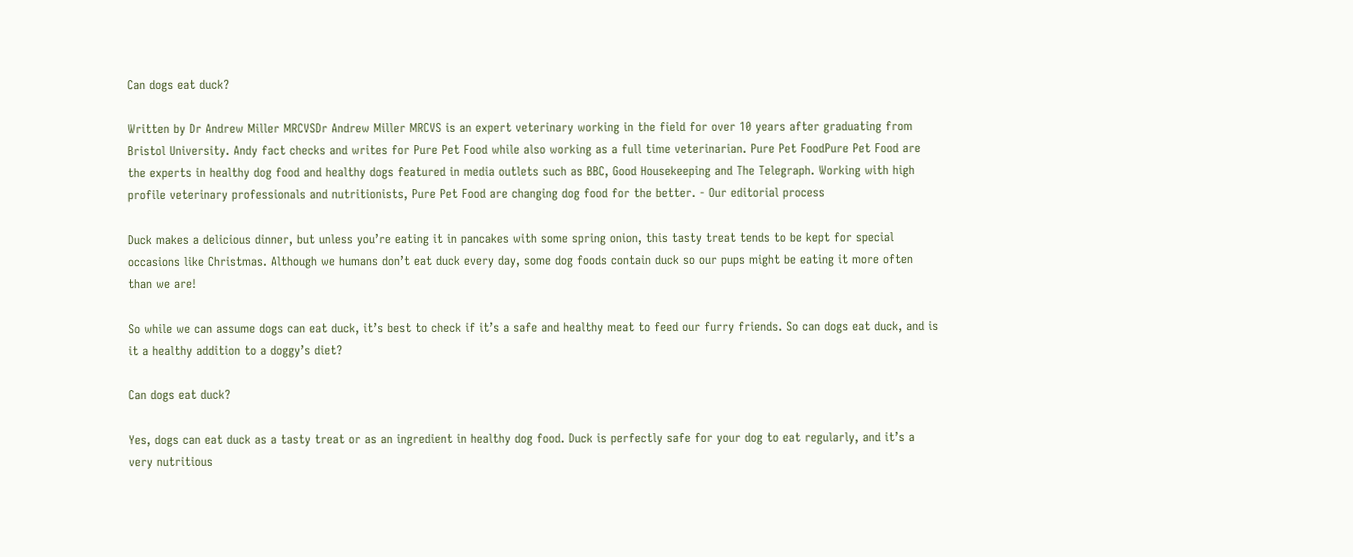Can dogs eat duck?

Written by Dr Andrew Miller MRCVSDr Andrew Miller MRCVS is an expert veterinary working in the field for over 10 years after graduating from Bristol University. Andy fact checks and writes for Pure Pet Food while also working as a full time veterinarian. Pure Pet FoodPure Pet Food are the experts in healthy dog food and healthy dogs featured in media outlets such as BBC, Good Housekeeping and The Telegraph. Working with high profile veterinary professionals and nutritionists, Pure Pet Food are changing dog food for the better. - Our editorial process

Duck makes a delicious dinner, but unless you’re eating it in pancakes with some spring onion, this tasty treat tends to be kept for special occasions like Christmas. Although we humans don’t eat duck every day, some dog foods contain duck so our pups might be eating it more often than we are!

So while we can assume dogs can eat duck, it’s best to check if it’s a safe and healthy meat to feed our furry friends. So can dogs eat duck, and is it a healthy addition to a doggy’s diet?

Can dogs eat duck?

Yes, dogs can eat duck as a tasty treat or as an ingredient in healthy dog food. Duck is perfectly safe for your dog to eat regularly, and it’s a very nutritious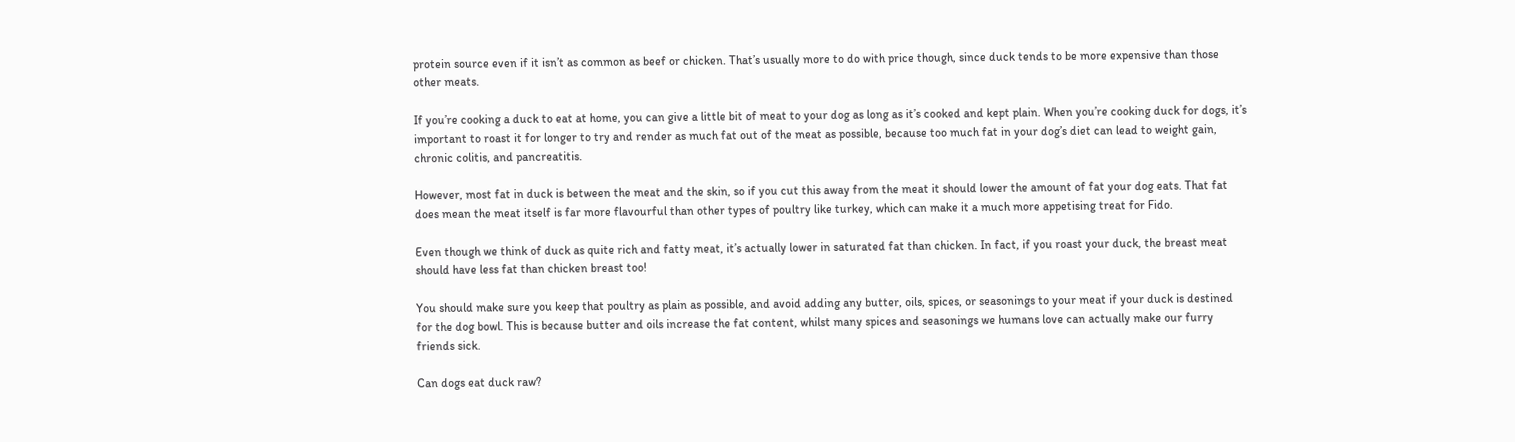protein source even if it isn’t as common as beef or chicken. That’s usually more to do with price though, since duck tends to be more expensive than those other meats.

If you’re cooking a duck to eat at home, you can give a little bit of meat to your dog as long as it’s cooked and kept plain. When you’re cooking duck for dogs, it’s important to roast it for longer to try and render as much fat out of the meat as possible, because too much fat in your dog’s diet can lead to weight gain, chronic colitis, and pancreatitis.

However, most fat in duck is between the meat and the skin, so if you cut this away from the meat it should lower the amount of fat your dog eats. That fat does mean the meat itself is far more flavourful than other types of poultry like turkey, which can make it a much more appetising treat for Fido.

Even though we think of duck as quite rich and fatty meat, it’s actually lower in saturated fat than chicken. In fact, if you roast your duck, the breast meat should have less fat than chicken breast too!

You should make sure you keep that poultry as plain as possible, and avoid adding any butter, oils, spices, or seasonings to your meat if your duck is destined for the dog bowl. This is because butter and oils increase the fat content, whilst many spices and seasonings we humans love can actually make our furry friends sick.

Can dogs eat duck raw?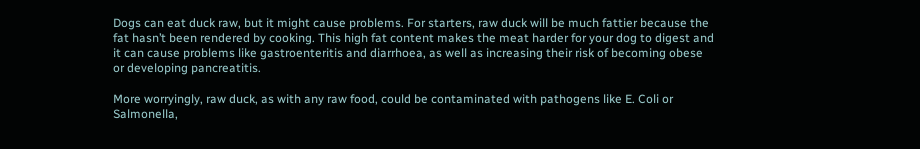Dogs can eat duck raw, but it might cause problems. For starters, raw duck will be much fattier because the fat hasn’t been rendered by cooking. This high fat content makes the meat harder for your dog to digest and it can cause problems like gastroenteritis and diarrhoea, as well as increasing their risk of becoming obese or developing pancreatitis.

More worryingly, raw duck, as with any raw food, could be contaminated with pathogens like E. Coli or Salmonella,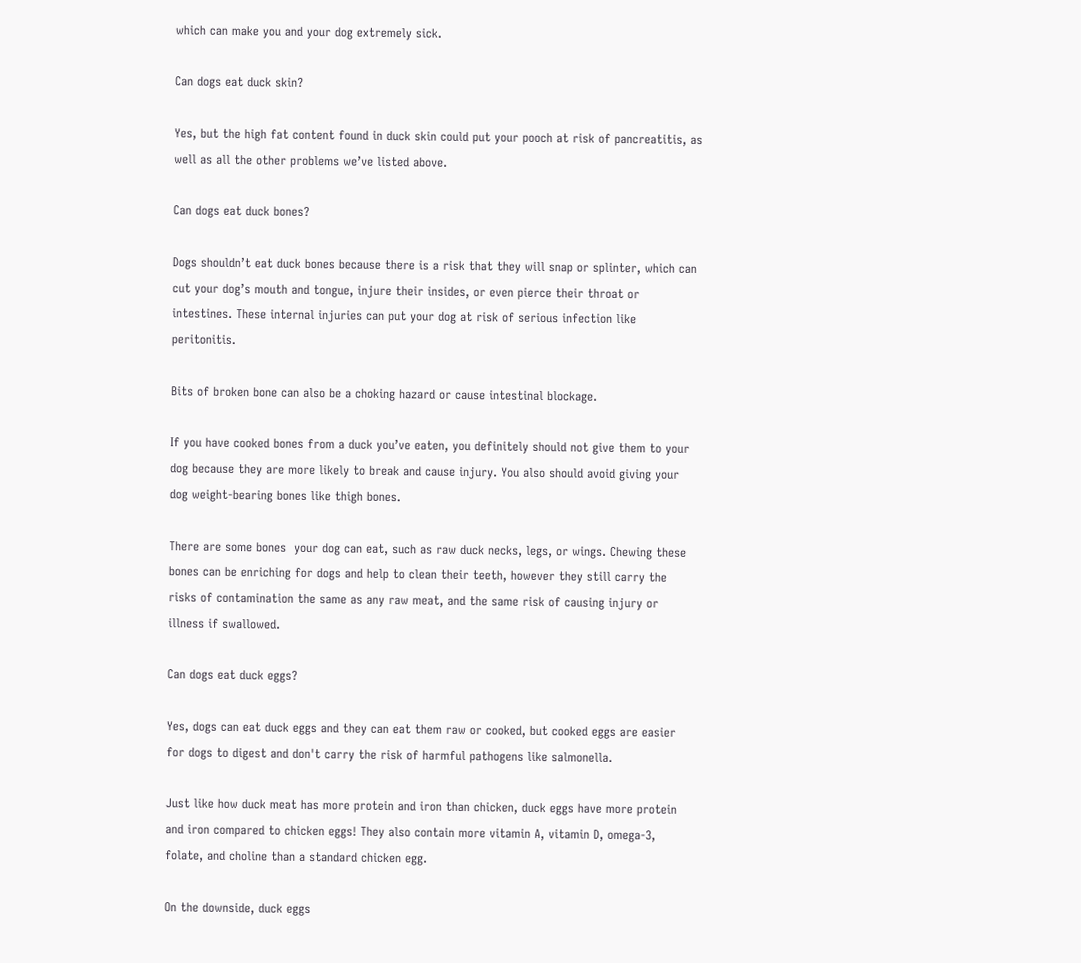which can make you and your dog extremely sick.

Can dogs eat duck skin?

Yes, but the high fat content found in duck skin could put your pooch at risk of pancreatitis, as well as all the other problems we’ve listed above.

Can dogs eat duck bones?

Dogs shouldn’t eat duck bones because there is a risk that they will snap or splinter, which can cut your dog’s mouth and tongue, injure their insides, or even pierce their throat or intestines. These internal injuries can put your dog at risk of serious infection like peritonitis.

Bits of broken bone can also be a choking hazard or cause intestinal blockage.

If you have cooked bones from a duck you’ve eaten, you definitely should not give them to your dog because they are more likely to break and cause injury. You also should avoid giving your dog weight-bearing bones like thigh bones.

There are some bones  your dog can eat, such as raw duck necks, legs, or wings. Chewing these bones can be enriching for dogs and help to clean their teeth, however they still carry the risks of contamination the same as any raw meat, and the same risk of causing injury or illness if swallowed.

Can dogs eat duck eggs?

Yes, dogs can eat duck eggs and they can eat them raw or cooked, but cooked eggs are easier for dogs to digest and don't carry the risk of harmful pathogens like salmonella.

Just like how duck meat has more protein and iron than chicken, duck eggs have more protein and iron compared to chicken eggs! They also contain more vitamin A, vitamin D, omega-3, folate, and choline than a standard chicken egg.

On the downside, duck eggs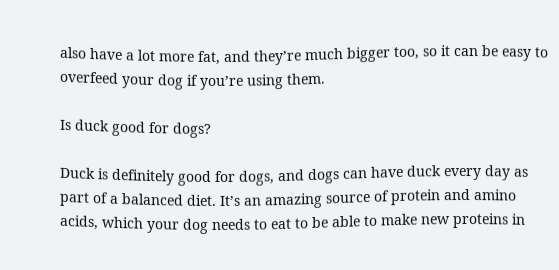also have a lot more fat, and they’re much bigger too, so it can be easy to overfeed your dog if you’re using them.

Is duck good for dogs?

Duck is definitely good for dogs, and dogs can have duck every day as part of a balanced diet. It’s an amazing source of protein and amino acids, which your dog needs to eat to be able to make new proteins in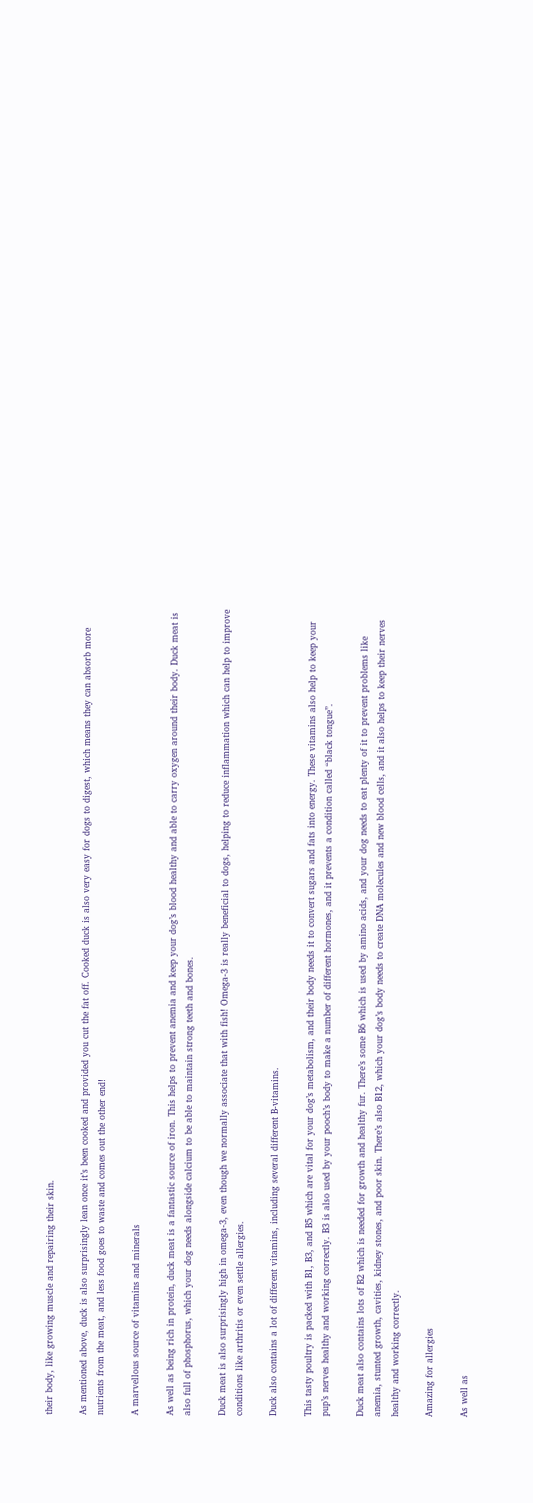their body, like growing muscle and repairing their skin.

As mentioned above, duck is also surprisingly lean once it’s been cooked and provided you cut the fat off. Cooked duck is also very easy for dogs to digest, which means they can absorb more nutrients from the meat, and less food goes to waste and comes out the other end!

A marvellous source of vitamins and minerals

As well as being rich in protein, duck meat is a fantastic source of iron. This helps to prevent anemia and keep your dog’s blood healthy and able to carry oxygen around their body. Duck meat is also full of phosphorus, which your dog needs alongside calcium to be able to maintain strong teeth and bones.

Duck meat is also surprisingly high in omega-3, even though we normally associate that with fish! Omega-3 is really beneficial to dogs, helping to reduce inflammation which can help to improve conditions like arthritis or even settle allergies.

Duck also contains a lot of different vitamins, including several different B-vitamins.

This tasty poultry is packed with B1, B3, and B5 which are vital for your dog’s metabolism, and their body needs it to convert sugars and fats into energy. These vitamins also help to keep your pup’s nerves healthy and working correctly. B3 is also used by your pooch’s body to make a number of different hormones, and it prevents a condition called “black tongue”.

Duck meat also contains lots of B2 which is needed for growth and healthy fur. There’s some B6 which is used by amino acids, and your dog needs to eat plenty of it to prevent problems like anemia, stunted growth, cavities, kidney stones, and poor skin. There’s also B12, which your dog’s body needs to create DNA molecules and new blood cells, and it also helps to keep their nerves healthy and working correctly.

Amazing for allergies

As well as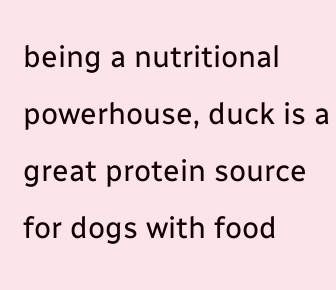being a nutritional powerhouse, duck is a great protein source for dogs with food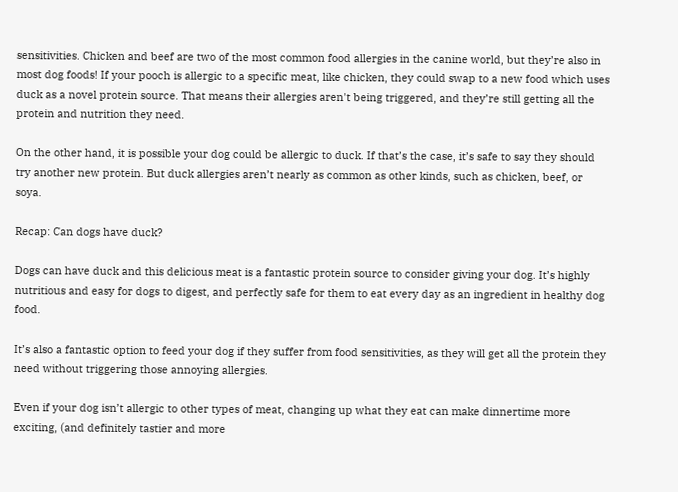sensitivities. Chicken and beef are two of the most common food allergies in the canine world, but they’re also in most dog foods! If your pooch is allergic to a specific meat, like chicken, they could swap to a new food which uses duck as a novel protein source. That means their allergies aren't being triggered, and they’re still getting all the protein and nutrition they need.

On the other hand, it is possible your dog could be allergic to duck. If that’s the case, it’s safe to say they should try another new protein. But duck allergies aren’t nearly as common as other kinds, such as chicken, beef, or soya.

Recap: Can dogs have duck?

Dogs can have duck and this delicious meat is a fantastic protein source to consider giving your dog. It’s highly nutritious and easy for dogs to digest, and perfectly safe for them to eat every day as an ingredient in healthy dog food.

It’s also a fantastic option to feed your dog if they suffer from food sensitivities, as they will get all the protein they need without triggering those annoying allergies.

Even if your dog isn’t allergic to other types of meat, changing up what they eat can make dinnertime more exciting, (and definitely tastier and more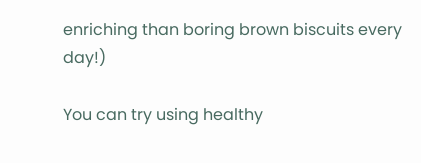enriching than boring brown biscuits every day!)

You can try using healthy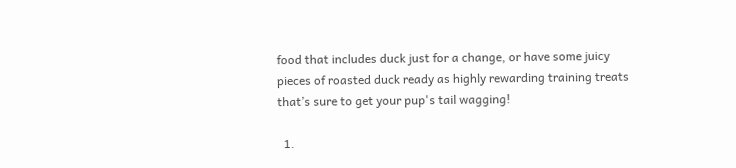food that includes duck just for a change, or have some juicy pieces of roasted duck ready as highly rewarding training treats that’s sure to get your pup's tail wagging!

  1.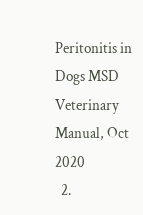Peritonitis in Dogs MSD Veterinary Manual, Oct 2020
  2.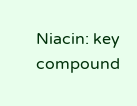Niacin: key compound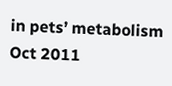in pets’ metabolism Oct 2011